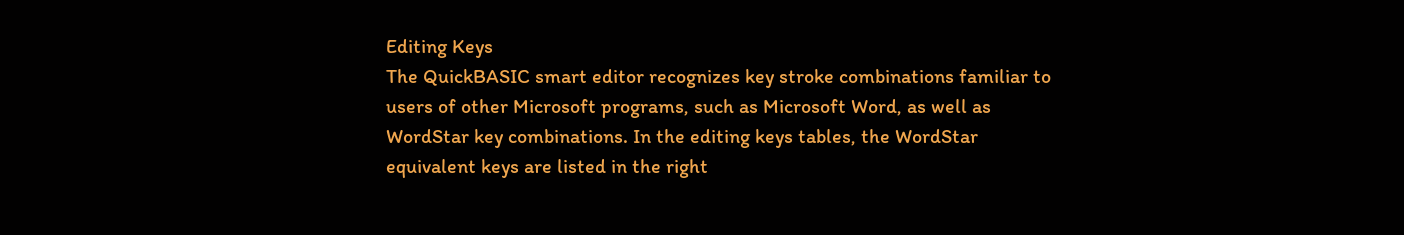Editing Keys
The QuickBASIC smart editor recognizes key stroke combinations familiar to
users of other Microsoft programs, such as Microsoft Word, as well as
WordStar key combinations. In the editing keys tables, the WordStar
equivalent keys are listed in the right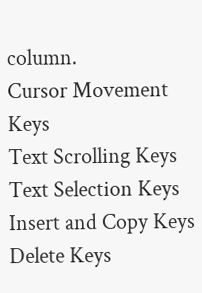column.
Cursor Movement Keys
Text Scrolling Keys
Text Selection Keys
Insert and Copy Keys
Delete Keys